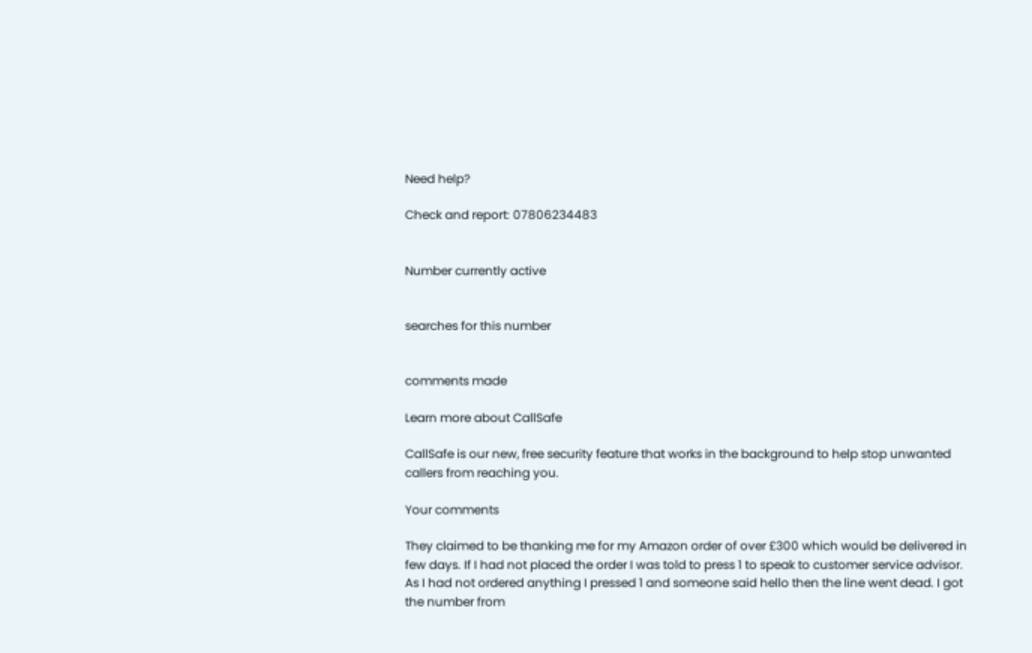Need help?

Check and report: 07806234483


Number currently active


searches for this number


comments made

Learn more about CallSafe

CallSafe is our new, free security feature that works in the background to help stop unwanted callers from reaching you.

Your comments

They claimed to be thanking me for my Amazon order of over £300 which would be delivered in few days. If I had not placed the order I was told to press 1 to speak to customer service advisor. As I had not ordered anything I pressed 1 and someone said hello then the line went dead. I got the number from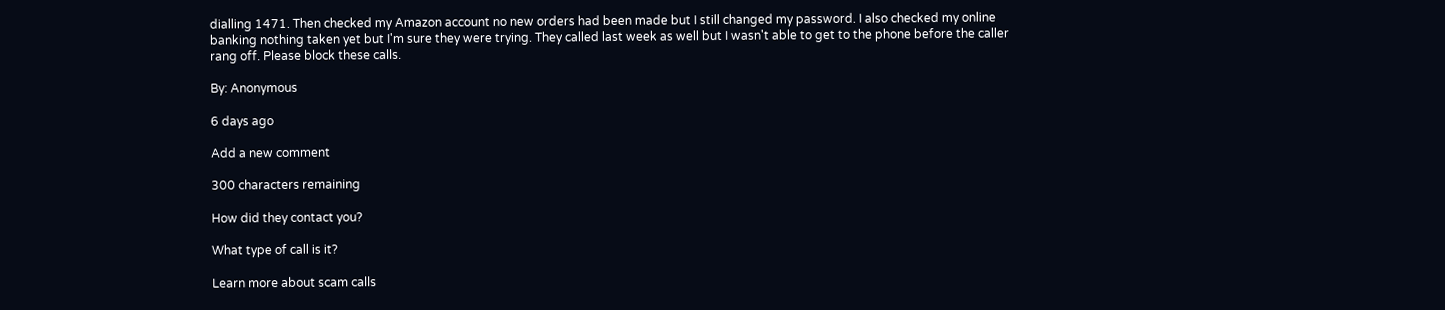dialling 1471. Then checked my Amazon account no new orders had been made but I still changed my password. I also checked my online banking nothing taken yet but I'm sure they were trying. They called last week as well but I wasn't able to get to the phone before the caller rang off. Please block these calls.

By: Anonymous

6 days ago

Add a new comment

300 characters remaining

How did they contact you?

What type of call is it?

Learn more about scam calls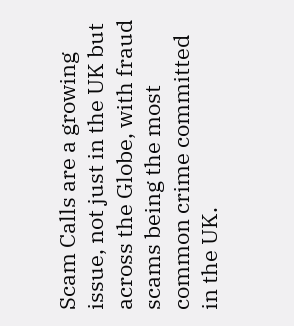Scam Calls are a growing issue, not just in the UK but across the Globe, with fraud scams being the most common crime committed in the UK.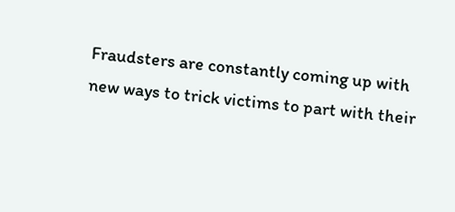Fraudsters are constantly coming up with new ways to trick victims to part with their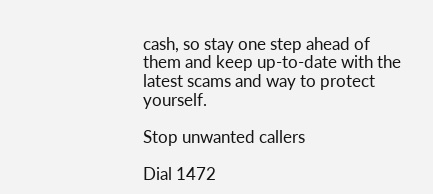cash, so stay one step ahead of them and keep up-to-date with the latest scams and way to protect yourself.

Stop unwanted callers

Dial 1472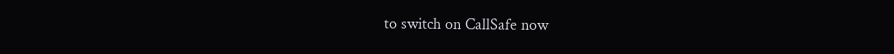to switch on CallSafe now